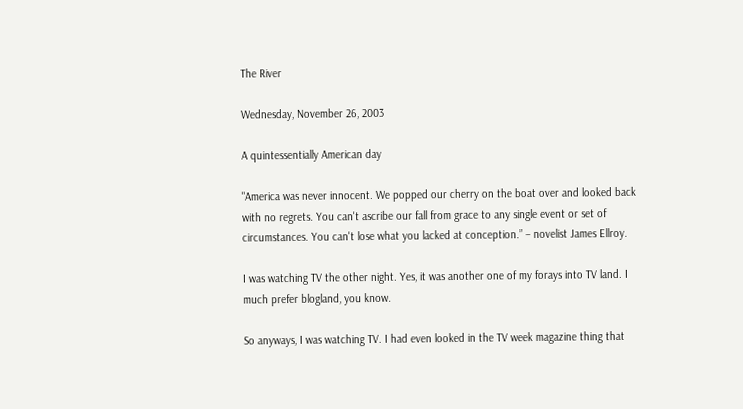The River

Wednesday, November 26, 2003

A quintessentially American day

"America was never innocent. We popped our cherry on the boat over and looked back with no regrets. You can't ascribe our fall from grace to any single event or set of circumstances. You can't lose what you lacked at conception.” – novelist James Ellroy.

I was watching TV the other night. Yes, it was another one of my forays into TV land. I much prefer blogland, you know.

So anyways, I was watching TV. I had even looked in the TV week magazine thing that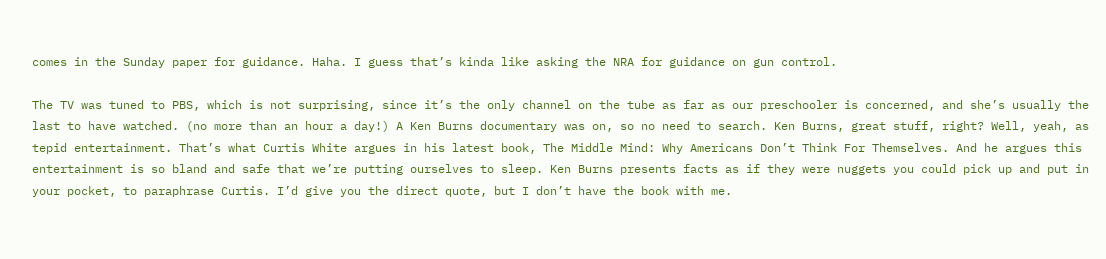comes in the Sunday paper for guidance. Haha. I guess that’s kinda like asking the NRA for guidance on gun control.

The TV was tuned to PBS, which is not surprising, since it’s the only channel on the tube as far as our preschooler is concerned, and she’s usually the last to have watched. (no more than an hour a day!) A Ken Burns documentary was on, so no need to search. Ken Burns, great stuff, right? Well, yeah, as tepid entertainment. That’s what Curtis White argues in his latest book, The Middle Mind: Why Americans Don’t Think For Themselves. And he argues this entertainment is so bland and safe that we’re putting ourselves to sleep. Ken Burns presents facts as if they were nuggets you could pick up and put in your pocket, to paraphrase Curtis. I’d give you the direct quote, but I don’t have the book with me.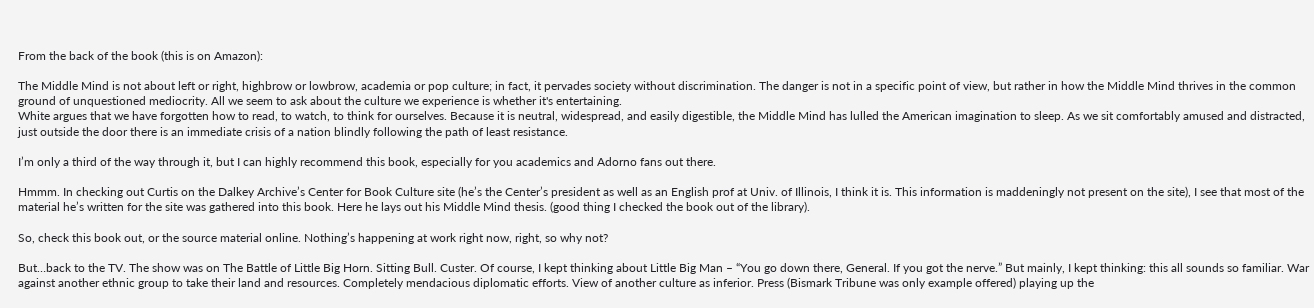From the back of the book (this is on Amazon):

The Middle Mind is not about left or right, highbrow or lowbrow, academia or pop culture; in fact, it pervades society without discrimination. The danger is not in a specific point of view, but rather in how the Middle Mind thrives in the common ground of unquestioned mediocrity. All we seem to ask about the culture we experience is whether it's entertaining.
White argues that we have forgotten how to read, to watch, to think for ourselves. Because it is neutral, widespread, and easily digestible, the Middle Mind has lulled the American imagination to sleep. As we sit comfortably amused and distracted, just outside the door there is an immediate crisis of a nation blindly following the path of least resistance.

I’m only a third of the way through it, but I can highly recommend this book, especially for you academics and Adorno fans out there.

Hmmm. In checking out Curtis on the Dalkey Archive’s Center for Book Culture site (he’s the Center’s president as well as an English prof at Univ. of Illinois, I think it is. This information is maddeningly not present on the site), I see that most of the material he’s written for the site was gathered into this book. Here he lays out his Middle Mind thesis. (good thing I checked the book out of the library).

So, check this book out, or the source material online. Nothing’s happening at work right now, right, so why not?

But…back to the TV. The show was on The Battle of Little Big Horn. Sitting Bull. Custer. Of course, I kept thinking about Little Big Man – “You go down there, General. If you got the nerve.” But mainly, I kept thinking: this all sounds so familiar. War against another ethnic group to take their land and resources. Completely mendacious diplomatic efforts. View of another culture as inferior. Press (Bismark Tribune was only example offered) playing up the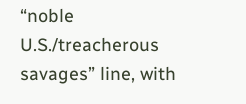“noble U.S./treacherous savages” line, with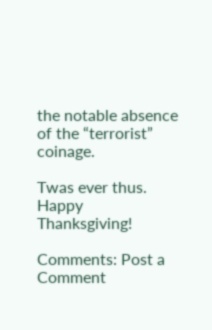the notable absence of the “terrorist” coinage.

Twas ever thus. Happy Thanksgiving!

Comments: Post a Comment